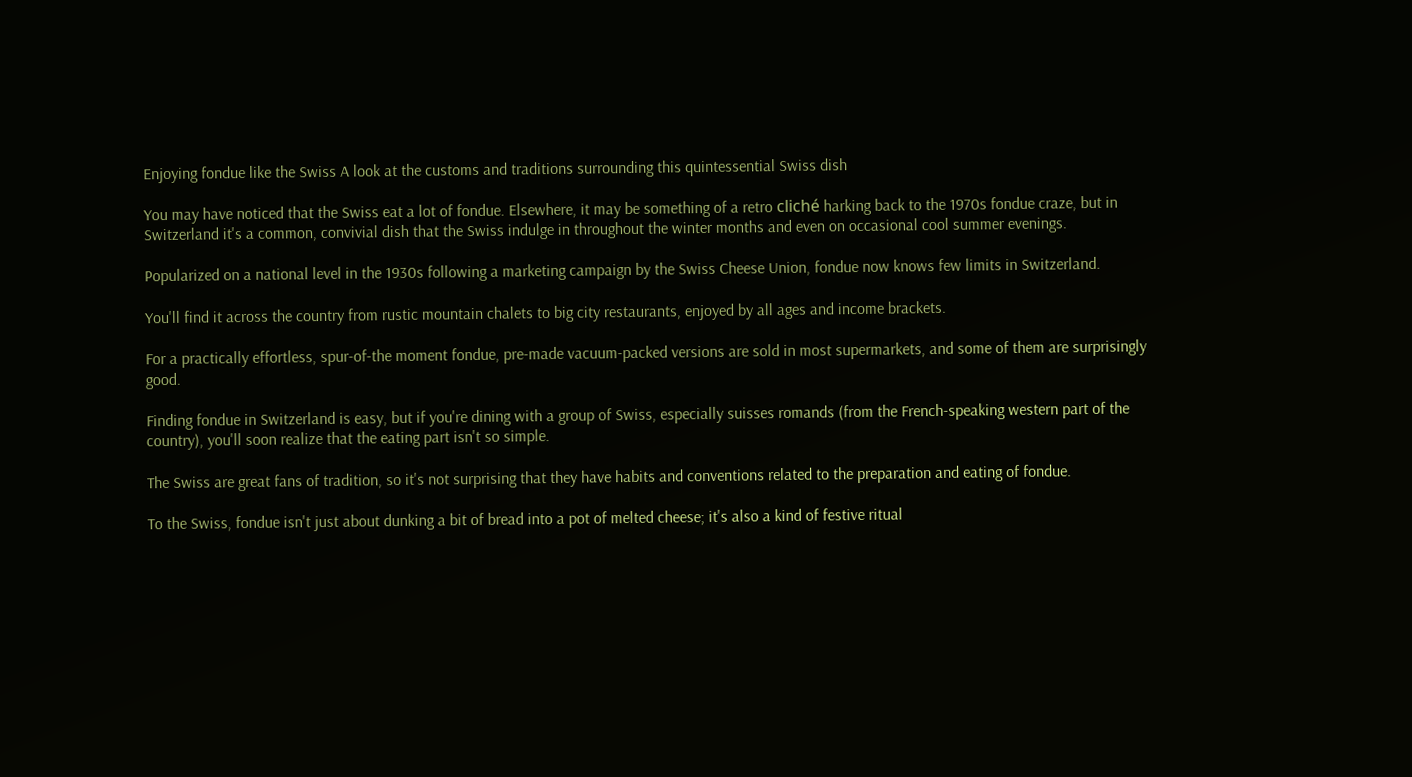Enjoying fondue like the Swiss A look at the customs and traditions surrounding this quintessential Swiss dish

You may have noticed that the Swiss eat a lot of fondue. Elsewhere, it may be something of a retro cliché harking back to the 1970s fondue craze, but in Switzerland it's a common, convivial dish that the Swiss indulge in throughout the winter months and even on occasional cool summer evenings.

Popularized on a national level in the 1930s following a marketing campaign by the Swiss Cheese Union, fondue now knows few limits in Switzerland.

You'll find it across the country from rustic mountain chalets to big city restaurants, enjoyed by all ages and income brackets.

For a practically effortless, spur-of-the moment fondue, pre-made vacuum-packed versions are sold in most supermarkets, and some of them are surprisingly good.

Finding fondue in Switzerland is easy, but if you're dining with a group of Swiss, especially suisses romands (from the French-speaking western part of the country), you'll soon realize that the eating part isn't so simple.

The Swiss are great fans of tradition, so it's not surprising that they have habits and conventions related to the preparation and eating of fondue.

To the Swiss, fondue isn't just about dunking a bit of bread into a pot of melted cheese; it's also a kind of festive ritual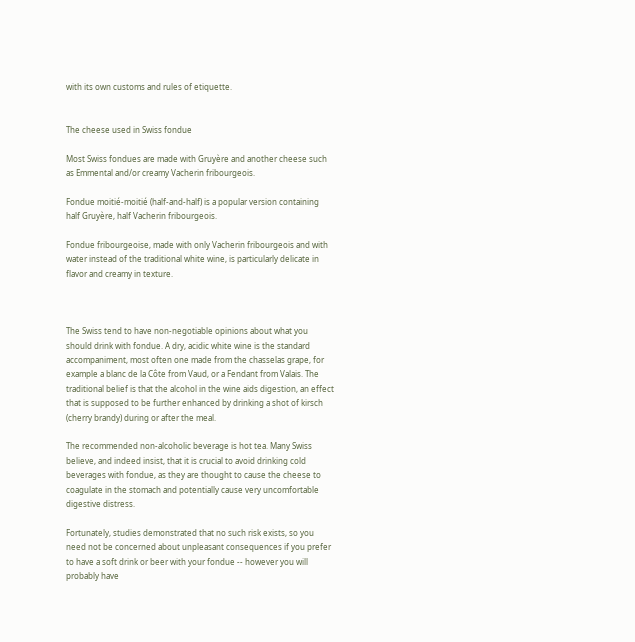with its own customs and rules of etiquette.


The cheese used in Swiss fondue

Most Swiss fondues are made with Gruyère and another cheese such as Emmental and/or creamy Vacherin fribourgeois.

Fondue moitié-moitié (half-and-half) is a popular version containing half Gruyère, half Vacherin fribourgeois.

Fondue fribourgeoise, made with only Vacherin fribourgeois and with water instead of the traditional white wine, is particularly delicate in flavor and creamy in texture.



The Swiss tend to have non-negotiable opinions about what you should drink with fondue. A dry, acidic white wine is the standard accompaniment, most often one made from the chasselas grape, for example a blanc de la Côte from Vaud, or a Fendant from Valais. The traditional belief is that the alcohol in the wine aids digestion, an effect that is supposed to be further enhanced by drinking a shot of kirsch (cherry brandy) during or after the meal.

The recommended non-alcoholic beverage is hot tea. Many Swiss believe, and indeed insist, that it is crucial to avoid drinking cold beverages with fondue, as they are thought to cause the cheese to coagulate in the stomach and potentially cause very uncomfortable digestive distress.

Fortunately, studies demonstrated that no such risk exists, so you need not be concerned about unpleasant consequences if you prefer to have a soft drink or beer with your fondue -- however you will probably have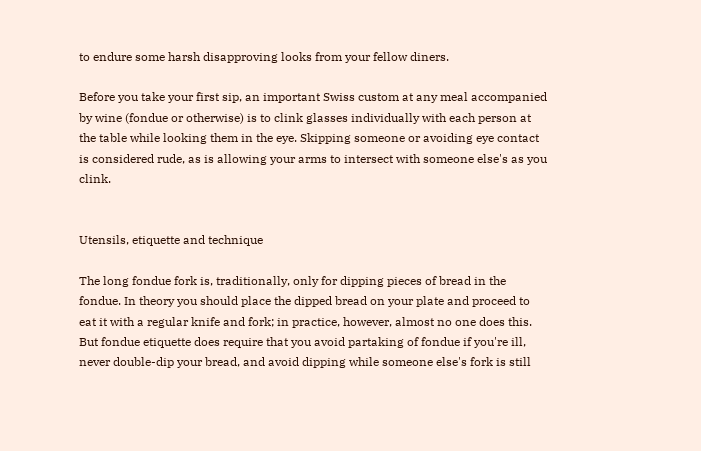to endure some harsh disapproving looks from your fellow diners.

Before you take your first sip, an important Swiss custom at any meal accompanied by wine (fondue or otherwise) is to clink glasses individually with each person at the table while looking them in the eye. Skipping someone or avoiding eye contact is considered rude, as is allowing your arms to intersect with someone else's as you clink.


Utensils, etiquette and technique

The long fondue fork is, traditionally, only for dipping pieces of bread in the fondue. In theory you should place the dipped bread on your plate and proceed to eat it with a regular knife and fork; in practice, however, almost no one does this. But fondue etiquette does require that you avoid partaking of fondue if you're ill, never double-dip your bread, and avoid dipping while someone else's fork is still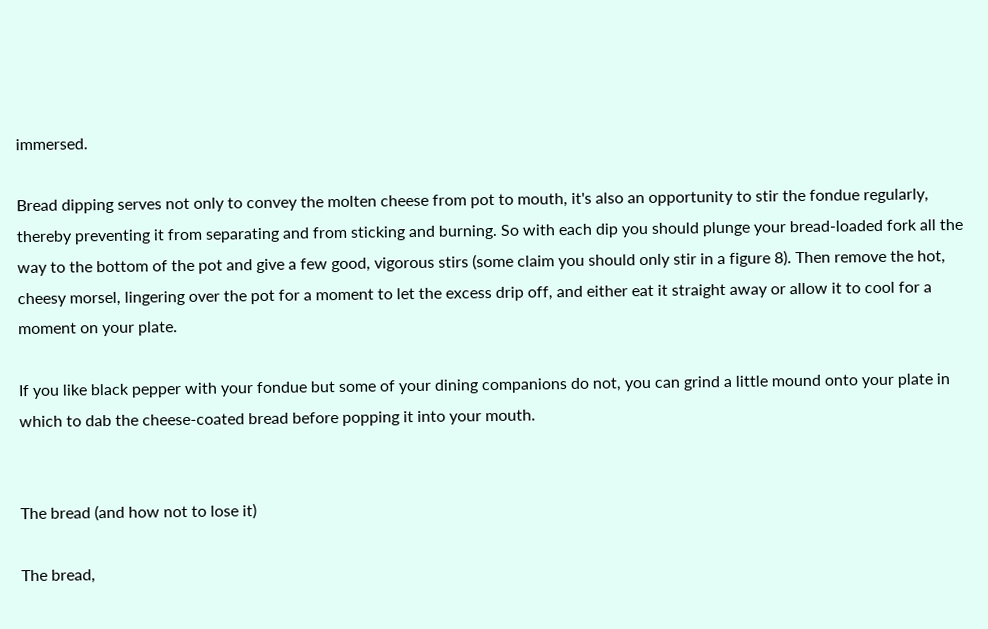immersed.

Bread dipping serves not only to convey the molten cheese from pot to mouth, it's also an opportunity to stir the fondue regularly, thereby preventing it from separating and from sticking and burning. So with each dip you should plunge your bread-loaded fork all the way to the bottom of the pot and give a few good, vigorous stirs (some claim you should only stir in a figure 8). Then remove the hot, cheesy morsel, lingering over the pot for a moment to let the excess drip off, and either eat it straight away or allow it to cool for a moment on your plate.

If you like black pepper with your fondue but some of your dining companions do not, you can grind a little mound onto your plate in which to dab the cheese-coated bread before popping it into your mouth.


The bread (and how not to lose it)

The bread,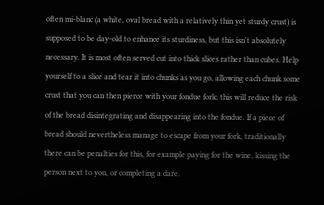often mi-blanc (a white, oval bread with a relatively thin yet sturdy crust) is supposed to be day-old to enhance its sturdiness, but this isn't absolutely necessary. It is most often served cut into thick slices rather than cubes. Help yourself to a slice and tear it into chunks as you go, allowing each chunk some crust that you can then pierce with your fondue fork; this will reduce the risk of the bread disintegrating and disappearing into the fondue. If a piece of bread should nevertheless manage to escape from your fork, traditionally there can be penalties for this, for example paying for the wine, kissing the person next to you, or completing a dare.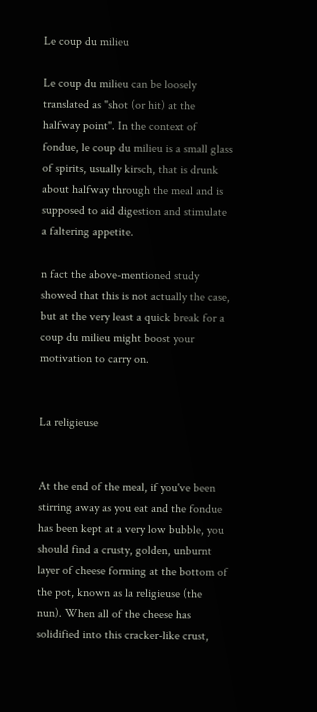Le coup du milieu

Le coup du milieu can be loosely translated as "shot (or hit) at the halfway point". In the context of fondue, le coup du milieu is a small glass of spirits, usually kirsch, that is drunk about halfway through the meal and is supposed to aid digestion and stimulate a faltering appetite.

n fact the above-mentioned study showed that this is not actually the case, but at the very least a quick break for a coup du milieu might boost your motivation to carry on.


La religieuse


At the end of the meal, if you've been stirring away as you eat and the fondue has been kept at a very low bubble, you should find a crusty, golden, unburnt layer of cheese forming at the bottom of the pot, known as la religieuse (the nun). When all of the cheese has solidified into this cracker-like crust,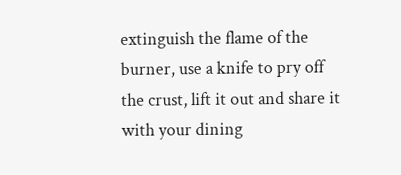extinguish the flame of the burner, use a knife to pry off the crust, lift it out and share it with your dining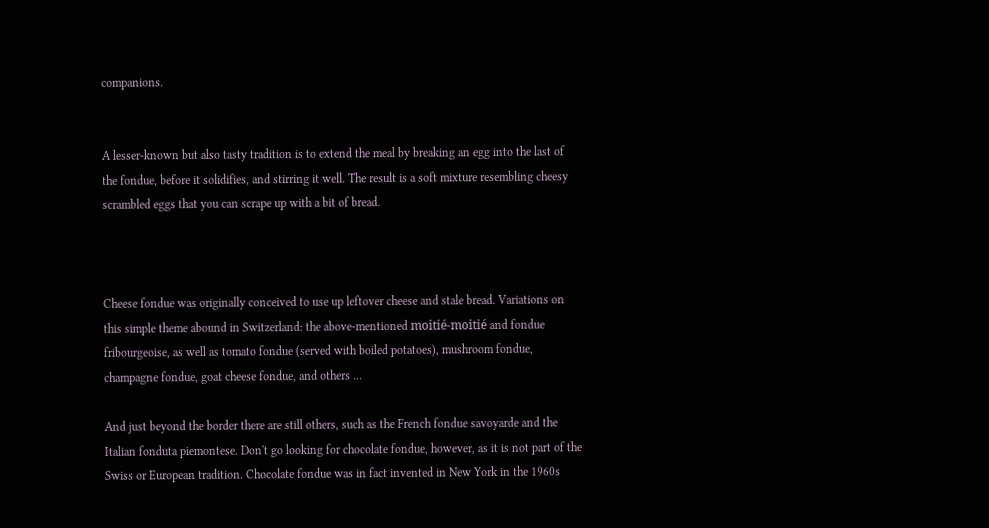companions.


A lesser-known but also tasty tradition is to extend the meal by breaking an egg into the last of the fondue, before it solidifies, and stirring it well. The result is a soft mixture resembling cheesy scrambled eggs that you can scrape up with a bit of bread.



Cheese fondue was originally conceived to use up leftover cheese and stale bread. Variations on this simple theme abound in Switzerland: the above-mentioned moitié-moitié and fondue fribourgeoise, as well as tomato fondue (served with boiled potatoes), mushroom fondue, champagne fondue, goat cheese fondue, and others ...

And just beyond the border there are still others, such as the French fondue savoyarde and the Italian fonduta piemontese. Don't go looking for chocolate fondue, however, as it is not part of the Swiss or European tradition. Chocolate fondue was in fact invented in New York in the 1960s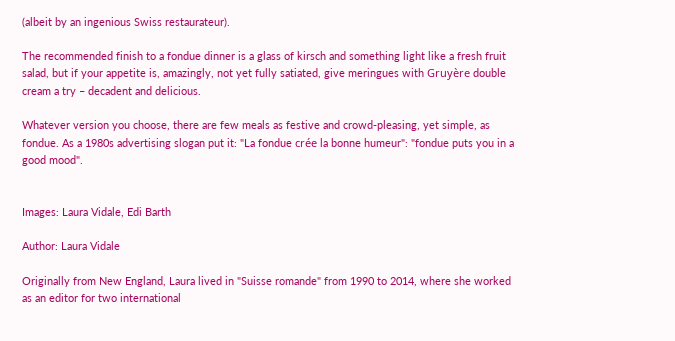(albeit by an ingenious Swiss restaurateur).

The recommended finish to a fondue dinner is a glass of kirsch and something light like a fresh fruit salad, but if your appetite is, amazingly, not yet fully satiated, give meringues with Gruyère double cream a try – decadent and delicious.

Whatever version you choose, there are few meals as festive and crowd-pleasing, yet simple, as fondue. As a 1980s advertising slogan put it: "La fondue crée la bonne humeur": "fondue puts you in a good mood".


Images: Laura Vidale, Edi Barth

Author: Laura Vidale

Originally from New England, Laura lived in "Suisse romande" from 1990 to 2014, where she worked as an editor for two international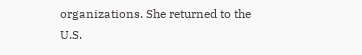organizations. She returned to the U.S.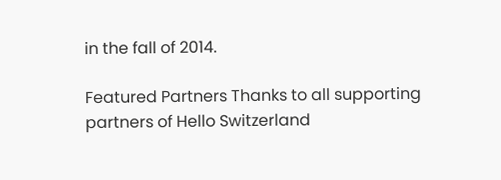in the fall of 2014.

Featured Partners Thanks to all supporting partners of Hello Switzerland